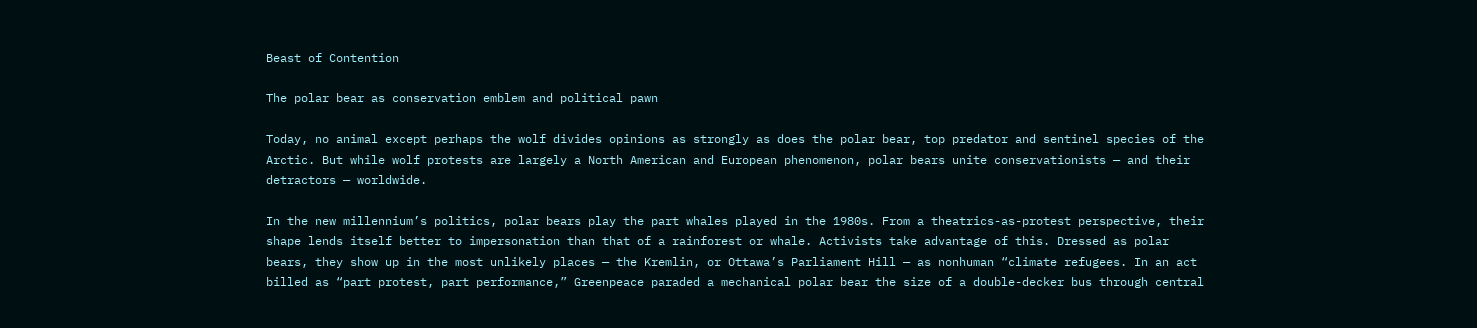Beast of Contention

The polar bear as conservation emblem and political pawn

Today, no animal except perhaps the wolf divides opinions as strongly as does the polar bear, top predator and sentinel species of the Arctic. But while wolf protests are largely a North American and European phenomenon, polar bears unite conservationists — and their detractors — worldwide.

In the new millennium’s politics, polar bears play the part whales played in the 1980s. From a theatrics-as-protest perspective, their shape lends itself better to impersonation than that of a rainforest or whale. Activists take advantage of this. Dressed as polar bears, they show up in the most unlikely places — the Kremlin, or Ottawa’s Parliament Hill — as nonhuman “climate refugees. In an act billed as “part protest, part performance,” Greenpeace paraded a mechanical polar bear the size of a double-decker bus through central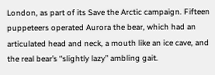London, as part of its Save the Arctic campaign. Fifteen puppeteers operated Aurora the bear, which had an articulated head and neck, a mouth like an ice cave, and the real bear’s “slightly lazy” ambling gait.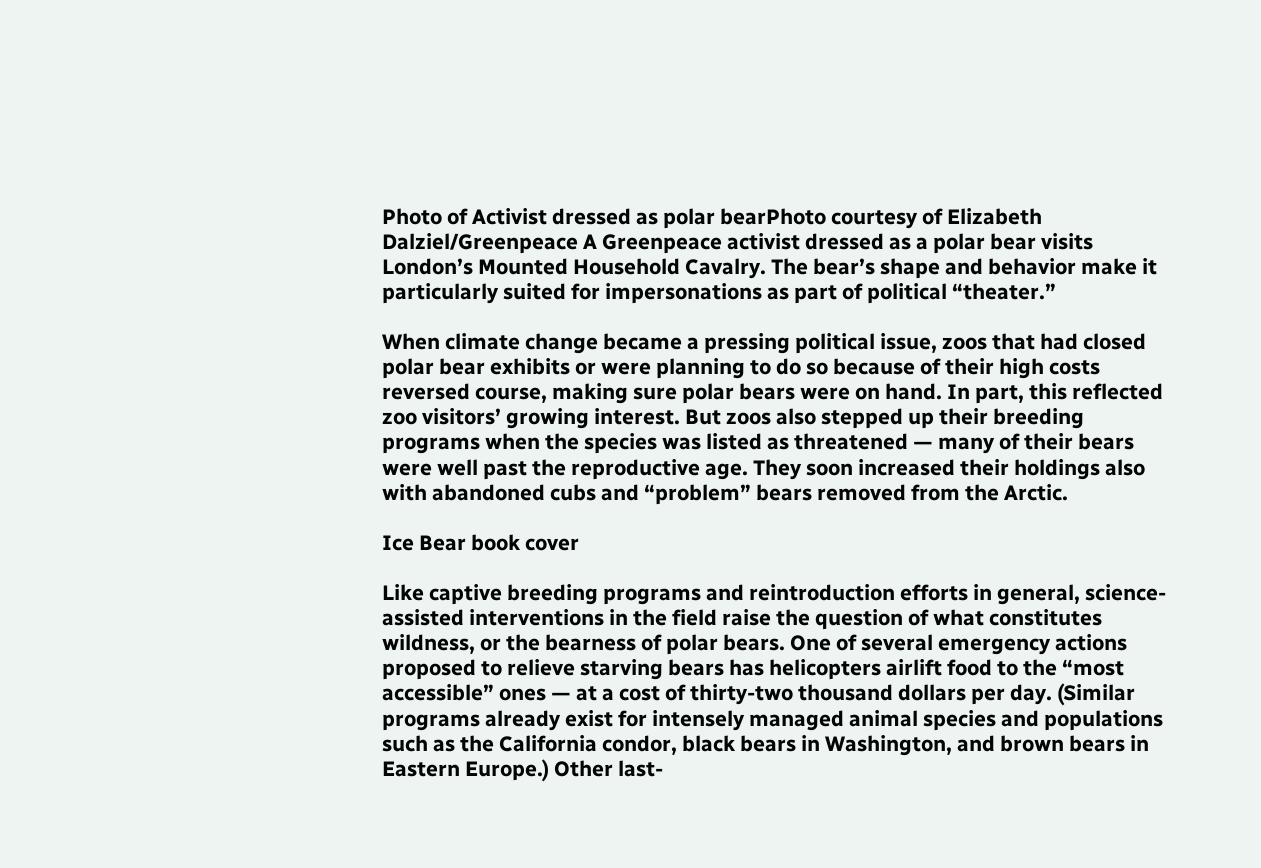Photo of Activist dressed as polar bearPhoto courtesy of Elizabeth Dalziel/Greenpeace A Greenpeace activist dressed as a polar bear visits London’s Mounted Household Cavalry. The bear’s shape and behavior make it particularly suited for impersonations as part of political “theater.”

When climate change became a pressing political issue, zoos that had closed polar bear exhibits or were planning to do so because of their high costs reversed course, making sure polar bears were on hand. In part, this reflected zoo visitors’ growing interest. But zoos also stepped up their breeding programs when the species was listed as threatened — many of their bears were well past the reproductive age. They soon increased their holdings also with abandoned cubs and “problem” bears removed from the Arctic.

Ice Bear book cover

Like captive breeding programs and reintroduction efforts in general, science-assisted interventions in the field raise the question of what constitutes wildness, or the bearness of polar bears. One of several emergency actions proposed to relieve starving bears has helicopters airlift food to the “most accessible” ones — at a cost of thirty-two thousand dollars per day. (Similar programs already exist for intensely managed animal species and populations such as the California condor, black bears in Washington, and brown bears in Eastern Europe.) Other last-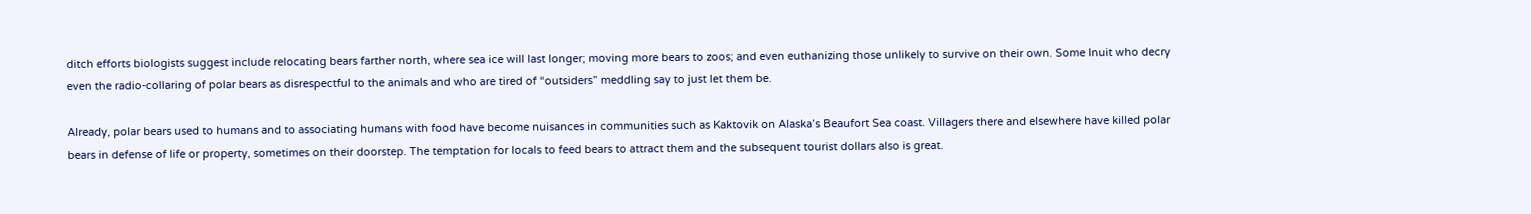ditch efforts biologists suggest include relocating bears farther north, where sea ice will last longer; moving more bears to zoos; and even euthanizing those unlikely to survive on their own. Some Inuit who decry even the radio-collaring of polar bears as disrespectful to the animals and who are tired of “outsiders” meddling say to just let them be.

Already, polar bears used to humans and to associating humans with food have become nuisances in communities such as Kaktovik on Alaska’s Beaufort Sea coast. Villagers there and elsewhere have killed polar bears in defense of life or property, sometimes on their doorstep. The temptation for locals to feed bears to attract them and the subsequent tourist dollars also is great.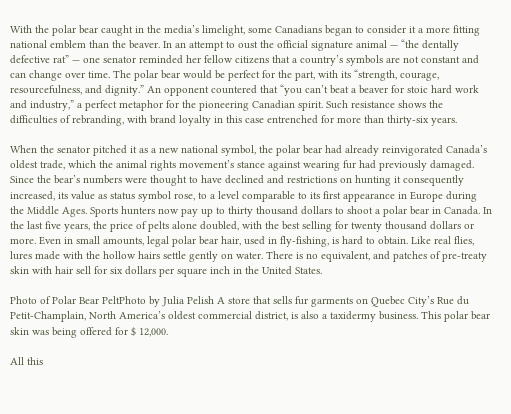With the polar bear caught in the media’s limelight, some Canadians began to consider it a more fitting national emblem than the beaver. In an attempt to oust the official signature animal — “the dentally defective rat” — one senator reminded her fellow citizens that a country’s symbols are not constant and can change over time. The polar bear would be perfect for the part, with its “strength, courage, resourcefulness, and dignity.” An opponent countered that “you can’t beat a beaver for stoic hard work and industry,” a perfect metaphor for the pioneering Canadian spirit. Such resistance shows the difficulties of rebranding, with brand loyalty in this case entrenched for more than thirty-six years.

When the senator pitched it as a new national symbol, the polar bear had already reinvigorated Canada’s oldest trade, which the animal rights movement’s stance against wearing fur had previously damaged. Since the bear’s numbers were thought to have declined and restrictions on hunting it consequently increased, its value as status symbol rose, to a level comparable to its first appearance in Europe during the Middle Ages. Sports hunters now pay up to thirty thousand dollars to shoot a polar bear in Canada. In the last five years, the price of pelts alone doubled, with the best selling for twenty thousand dollars or more. Even in small amounts, legal polar bear hair, used in fly-fishing, is hard to obtain. Like real flies, lures made with the hollow hairs settle gently on water. There is no equivalent, and patches of pre-treaty skin with hair sell for six dollars per square inch in the United States.

Photo of Polar Bear PeltPhoto by Julia Pelish A store that sells fur garments on Quebec City’s Rue du Petit-Champlain, North America’s oldest commercial district, is also a taxidermy business. This polar bear skin was being offered for $ 12,000.

All this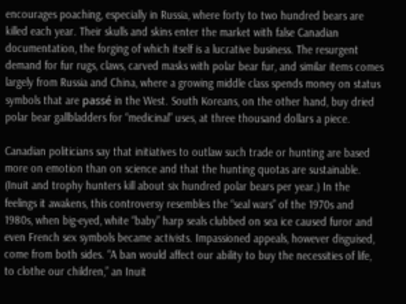encourages poaching, especially in Russia, where forty to two hundred bears are killed each year. Their skulls and skins enter the market with false Canadian documentation, the forging of which itself is a lucrative business. The resurgent demand for fur rugs, claws, carved masks with polar bear fur, and similar items comes largely from Russia and China, where a growing middle class spends money on status symbols that are passé in the West. South Koreans, on the other hand, buy dried polar bear gallbladders for “medicinal” uses, at three thousand dollars a piece.

Canadian politicians say that initiatives to outlaw such trade or hunting are based more on emotion than on science and that the hunting quotas are sustainable. (Inuit and trophy hunters kill about six hundred polar bears per year.) In the feelings it awakens, this controversy resembles the “seal wars” of the 1970s and 1980s, when big-eyed, white “baby” harp seals clubbed on sea ice caused furor and even French sex symbols became activists. Impassioned appeals, however disguised, come from both sides. “A ban would affect our ability to buy the necessities of life, to clothe our children,” an Inuit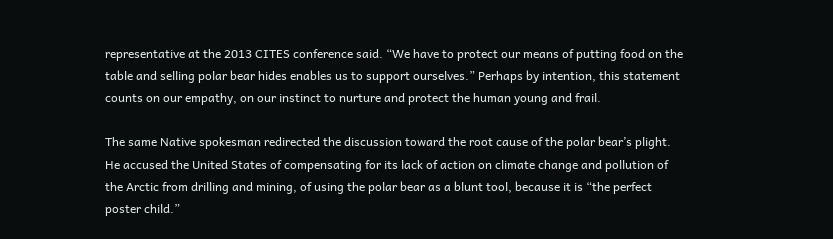representative at the 2013 CITES conference said. “We have to protect our means of putting food on the table and selling polar bear hides enables us to support ourselves.” Perhaps by intention, this statement counts on our empathy, on our instinct to nurture and protect the human young and frail.

The same Native spokesman redirected the discussion toward the root cause of the polar bear’s plight. He accused the United States of compensating for its lack of action on climate change and pollution of the Arctic from drilling and mining, of using the polar bear as a blunt tool, because it is “the perfect poster child.”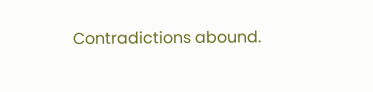Contradictions abound.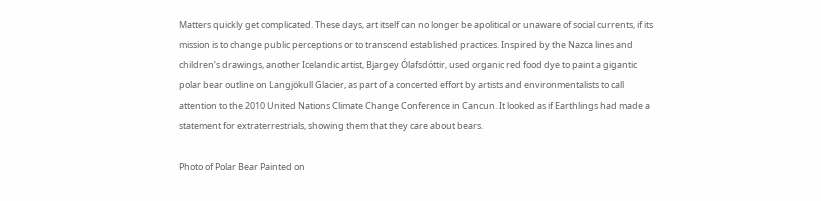Matters quickly get complicated. These days, art itself can no longer be apolitical or unaware of social currents, if its mission is to change public perceptions or to transcend established practices. Inspired by the Nazca lines and children’s drawings, another Icelandic artist, Bjargey Ólafsdóttir, used organic red food dye to paint a gigantic polar bear outline on Langjökull Glacier, as part of a concerted effort by artists and environmentalists to call attention to the 2010 United Nations Climate Change Conference in Cancun. It looked as if Earthlings had made a statement for extraterrestrials, showing them that they care about bears.

Photo of Polar Bear Painted on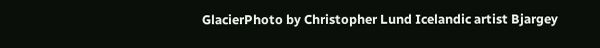GlacierPhoto by Christopher Lund Icelandic artist Bjargey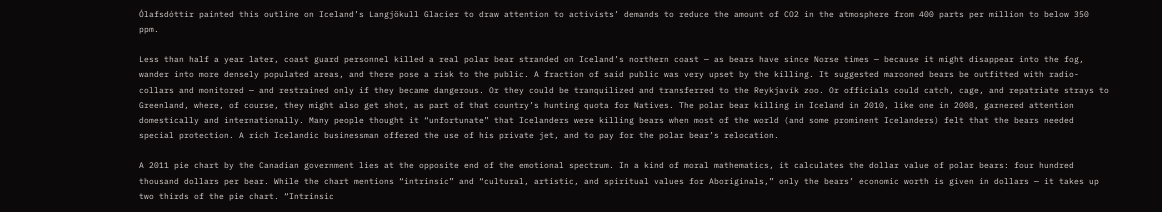Ólafsdóttir painted this outline on Iceland’s Langjökull Glacier to draw attention to activists’ demands to reduce the amount of CO2 in the atmosphere from 400 parts per million to below 350 ppm.

Less than half a year later, coast guard personnel killed a real polar bear stranded on Iceland’s northern coast — as bears have since Norse times — because it might disappear into the fog, wander into more densely populated areas, and there pose a risk to the public. A fraction of said public was very upset by the killing. It suggested marooned bears be outfitted with radio-collars and monitored — and restrained only if they became dangerous. Or they could be tranquilized and transferred to the Reykjavík zoo. Or officials could catch, cage, and repatriate strays to Greenland, where, of course, they might also get shot, as part of that country’s hunting quota for Natives. The polar bear killing in Iceland in 2010, like one in 2008, garnered attention domestically and internationally. Many people thought it “unfortunate” that Icelanders were killing bears when most of the world (and some prominent Icelanders) felt that the bears needed special protection. A rich Icelandic businessman offered the use of his private jet, and to pay for the polar bear’s relocation.

A 2011 pie chart by the Canadian government lies at the opposite end of the emotional spectrum. In a kind of moral mathematics, it calculates the dollar value of polar bears: four hundred thousand dollars per bear. While the chart mentions “intrinsic” and “cultural, artistic, and spiritual values for Aboriginals,” only the bears’ economic worth is given in dollars — it takes up two thirds of the pie chart. “Intrinsic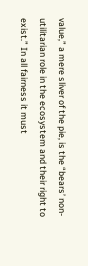value,” a mere sliver of the pie, is the “bears’ non-utilitarian role in the ecosystem and their right to exist.” In all fairness it must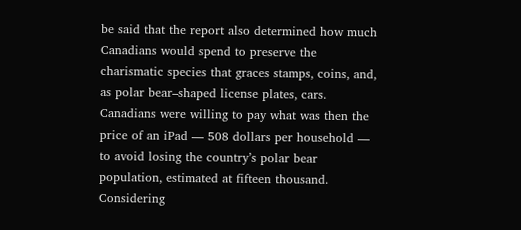be said that the report also determined how much Canadians would spend to preserve the charismatic species that graces stamps, coins, and, as polar bear–shaped license plates, cars. Canadians were willing to pay what was then the price of an iPad — 508 dollars per household — to avoid losing the country’s polar bear population, estimated at fifteen thousand. Considering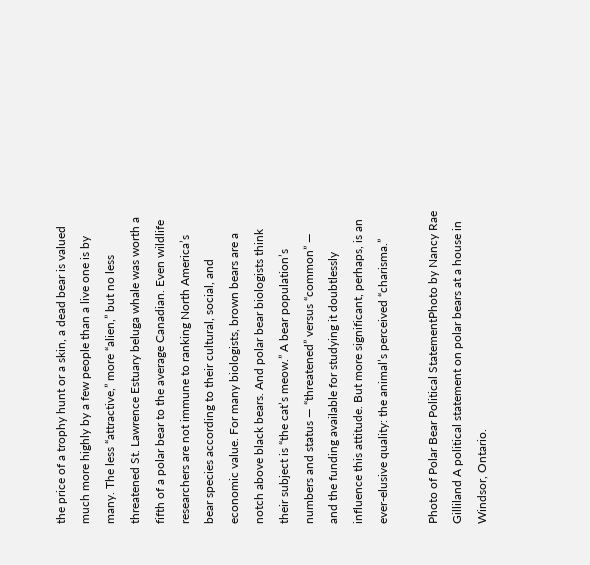the price of a trophy hunt or a skin, a dead bear is valued much more highly by a few people than a live one is by many. The less “attractive,” more “alien,” but no less threatened St. Lawrence Estuary beluga whale was worth a fifth of a polar bear to the average Canadian. Even wildlife researchers are not immune to ranking North America’s bear species according to their cultural, social, and economic value. For many biologists, brown bears are a notch above black bears. And polar bear biologists think their subject is “the cat’s meow.” A bear population’s numbers and status — “threatened” versus “common” — and the funding available for studying it doubtlessly influence this attitude. But more significant, perhaps, is an ever-elusive quality: the animal’s perceived “charisma.”

Photo of Polar Bear Political StatementPhoto by Nancy Rae Gilliland A political statement on polar bears at a house in Windsor, Ontario.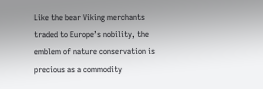Like the bear Viking merchants traded to Europe’s nobility, the emblem of nature conservation is precious as a commodity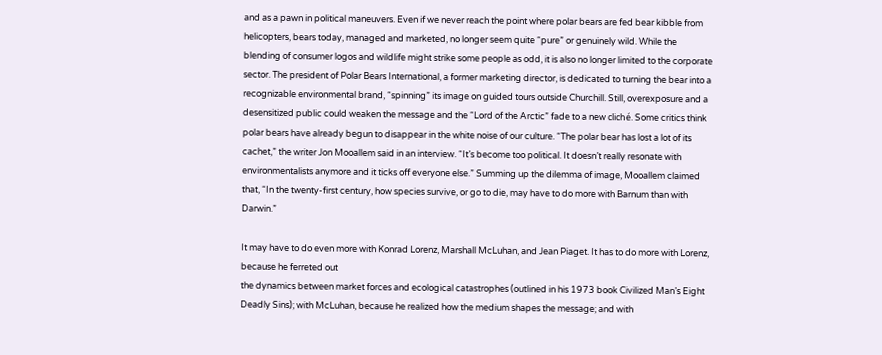and as a pawn in political maneuvers. Even if we never reach the point where polar bears are fed bear kibble from helicopters, bears today, managed and marketed, no longer seem quite “pure” or genuinely wild. While the blending of consumer logos and wildlife might strike some people as odd, it is also no longer limited to the corporate sector. The president of Polar Bears International, a former marketing director, is dedicated to turning the bear into a recognizable environmental brand, “spinning” its image on guided tours outside Churchill. Still, overexposure and a desensitized public could weaken the message and the “Lord of the Arctic” fade to a new cliché. Some critics think polar bears have already begun to disappear in the white noise of our culture. “The polar bear has lost a lot of its cachet,” the writer Jon Mooallem said in an interview. “It’s become too political. It doesn’t really resonate with environmentalists anymore and it ticks off everyone else.” Summing up the dilemma of image, Mooallem claimed that, “In the twenty-first century, how species survive, or go to die, may have to do more with Barnum than with Darwin.”

It may have to do even more with Konrad Lorenz, Marshall McLuhan, and Jean Piaget. It has to do more with Lorenz, because he ferreted out
the dynamics between market forces and ecological catastrophes (outlined in his 1973 book Civilized Man’s Eight Deadly Sins); with McLuhan, because he realized how the medium shapes the message; and with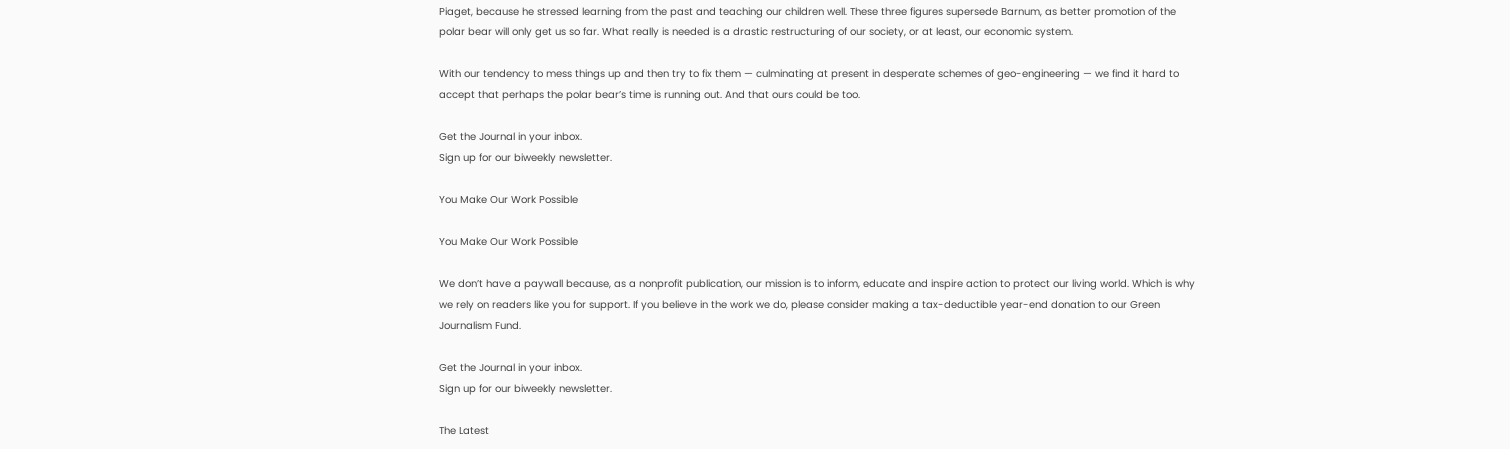Piaget, because he stressed learning from the past and teaching our children well. These three figures supersede Barnum, as better promotion of the polar bear will only get us so far. What really is needed is a drastic restructuring of our society, or at least, our economic system.

With our tendency to mess things up and then try to fix them — culminating at present in desperate schemes of geo-engineering — we find it hard to accept that perhaps the polar bear’s time is running out. And that ours could be too.

Get the Journal in your inbox.
Sign up for our biweekly newsletter.

You Make Our Work Possible

You Make Our Work Possible

We don’t have a paywall because, as a nonprofit publication, our mission is to inform, educate and inspire action to protect our living world. Which is why we rely on readers like you for support. If you believe in the work we do, please consider making a tax-deductible year-end donation to our Green Journalism Fund.

Get the Journal in your inbox.
Sign up for our biweekly newsletter.

The Latest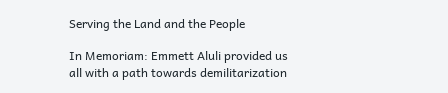Serving the Land and the People

In Memoriam: Emmett Aluli provided us all with a path towards demilitarization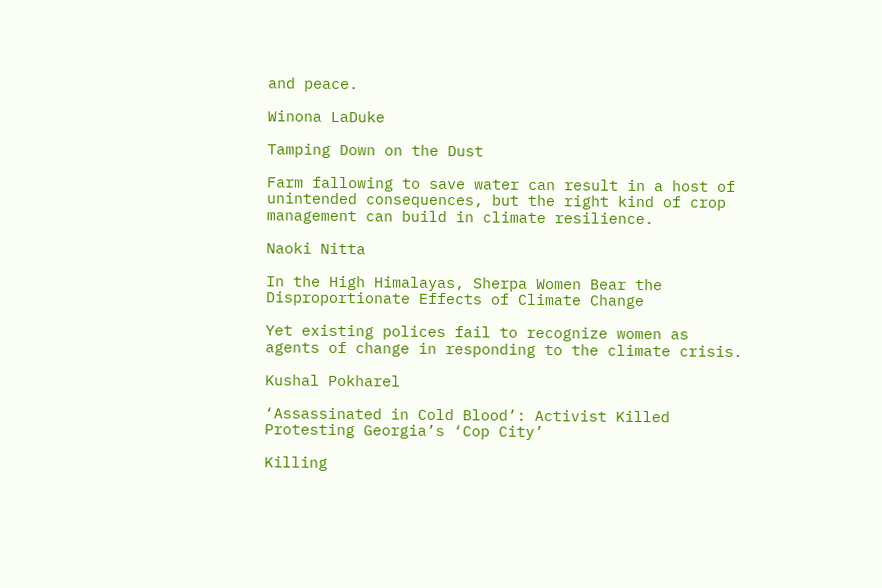and peace.

Winona LaDuke

Tamping Down on the Dust

Farm fallowing to save water can result in a host of unintended consequences, but the right kind of crop management can build in climate resilience.

Naoki Nitta

In the High Himalayas, Sherpa Women Bear the Disproportionate Effects of Climate Change

Yet existing polices fail to recognize women as agents of change in responding to the climate crisis.

Kushal Pokharel

‘Assassinated in Cold Blood’: Activist Killed Protesting Georgia’s ‘Cop City’

Killing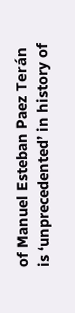of Manuel Esteban Paez Terán is ‘unprecedented’ in history of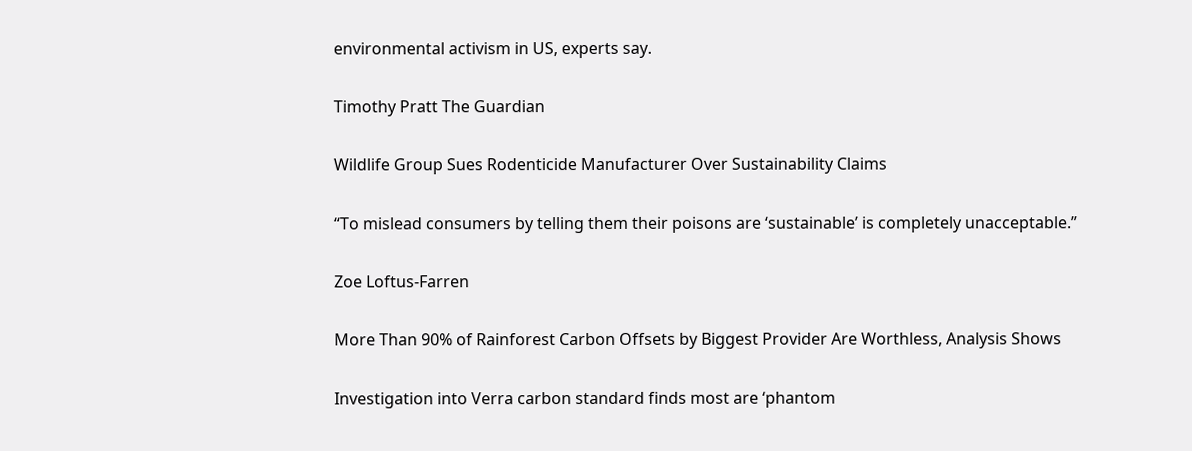environmental activism in US, experts say.

Timothy Pratt The Guardian

Wildlife Group Sues Rodenticide Manufacturer Over Sustainability Claims

“To mislead consumers by telling them their poisons are ‘sustainable’ is completely unacceptable.”

Zoe Loftus-Farren

More Than 90% of Rainforest Carbon Offsets by Biggest Provider Are Worthless, Analysis Shows

Investigation into Verra carbon standard finds most are ‘phantom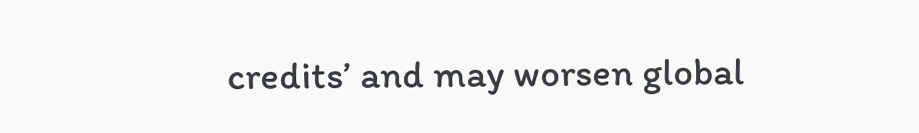credits’ and may worsen global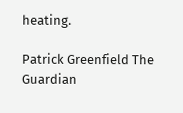heating.

Patrick Greenfield The Guardian